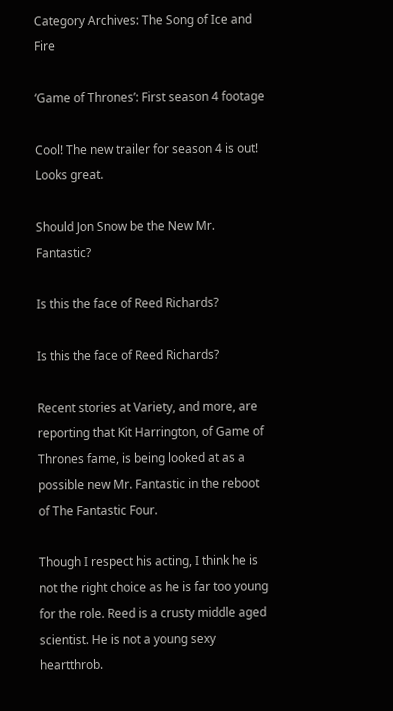Category Archives: The Song of Ice and Fire

‘Game of Thrones’: First season 4 footage

Cool! The new trailer for season 4 is out! Looks great.

Should Jon Snow be the New Mr. Fantastic?

Is this the face of Reed Richards?

Is this the face of Reed Richards?

Recent stories at Variety, and more, are reporting that Kit Harrington, of Game of Thrones fame, is being looked at as a possible new Mr. Fantastic in the reboot of The Fantastic Four.

Though I respect his acting, I think he is not the right choice as he is far too young for the role. Reed is a crusty middle aged scientist. He is not a young sexy heartthrob.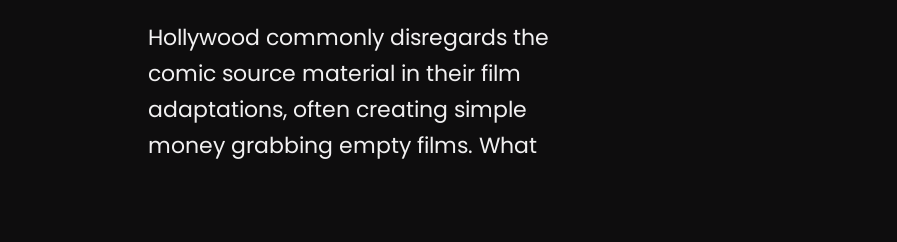Hollywood commonly disregards the comic source material in their film adaptations, often creating simple money grabbing empty films. What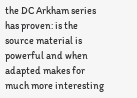the DC Arkham series has proven: is the source material is powerful and when adapted makes for much more interesting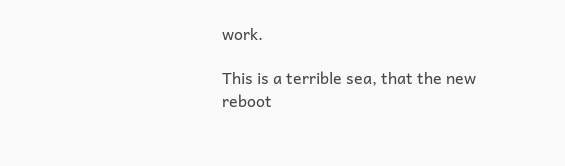work.

This is a terrible sea, that the new reboot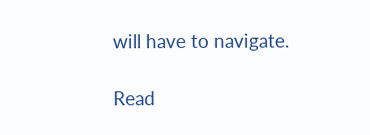will have to navigate.

Read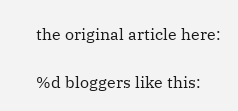the original article here:

%d bloggers like this: